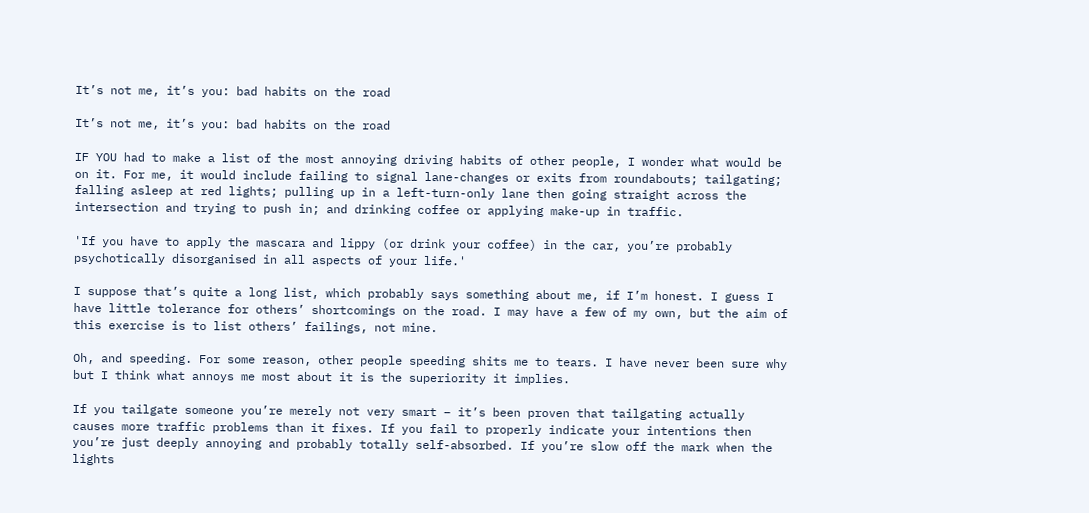It’s not me, it’s you: bad habits on the road

It’s not me, it’s you: bad habits on the road

IF YOU had to make a list of the most annoying driving habits of other people, I wonder what would be on it. For me, it would include failing to signal lane-changes or exits from roundabouts; tailgating; falling asleep at red lights; pulling up in a left-turn-only lane then going straight across the intersection and trying to push in; and drinking coffee or applying make-up in traffic.

'If you have to apply the mascara and lippy (or drink your coffee) in the car, you’re probably psychotically disorganised in all aspects of your life.'

I suppose that’s quite a long list, which probably says something about me, if I’m honest. I guess I have little tolerance for others’ shortcomings on the road. I may have a few of my own, but the aim of this exercise is to list others’ failings, not mine.

Oh, and speeding. For some reason, other people speeding shits me to tears. I have never been sure why but I think what annoys me most about it is the superiority it implies.

If you tailgate someone you’re merely not very smart – it’s been proven that tailgating actually causes more traffic problems than it fixes. If you fail to properly indicate your intentions then you’re just deeply annoying and probably totally self-absorbed. If you’re slow off the mark when the lights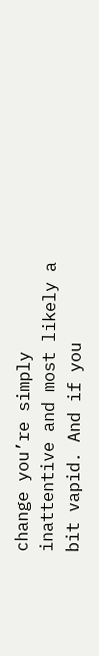change you’re simply inattentive and most likely a bit vapid. And if you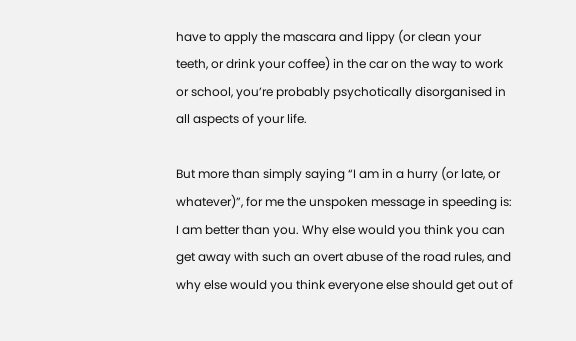have to apply the mascara and lippy (or clean your teeth, or drink your coffee) in the car on the way to work or school, you’re probably psychotically disorganised in all aspects of your life.

But more than simply saying “I am in a hurry (or late, or whatever)”, for me the unspoken message in speeding is: I am better than you. Why else would you think you can get away with such an overt abuse of the road rules, and why else would you think everyone else should get out of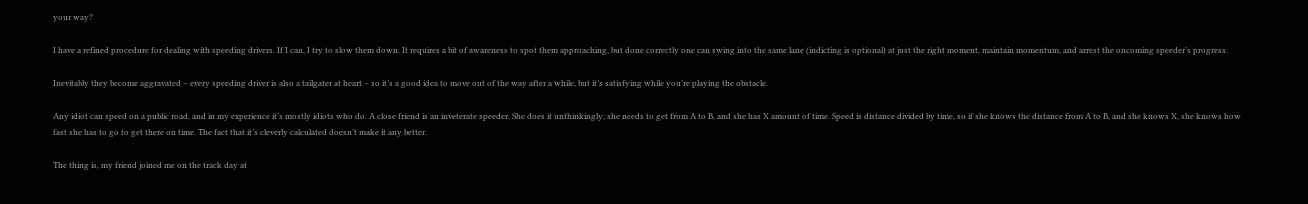your way?

I have a refined procedure for dealing with speeding drivers. If I can, I try to slow them down. It requires a bit of awareness to spot them approaching, but done correctly one can swing into the same lane (indicting is optional) at just the right moment, maintain momentum, and arrest the oncoming speeder’s progress.

Inevitably they become aggravated – every speeding driver is also a tailgater at heart – so it’s a good idea to move out of the way after a while, but it’s satisfying while you’re playing the obstacle.

Any idiot can speed on a public road, and in my experience it’s mostly idiots who do. A close friend is an inveterate speeder. She does it unthinkingly; she needs to get from A to B, and she has X amount of time. Speed is distance divided by time, so if she knows the distance from A to B, and she knows X, she knows how fast she has to go to get there on time. The fact that it’s cleverly calculated doesn’t make it any better.

The thing is, my friend joined me on the track day at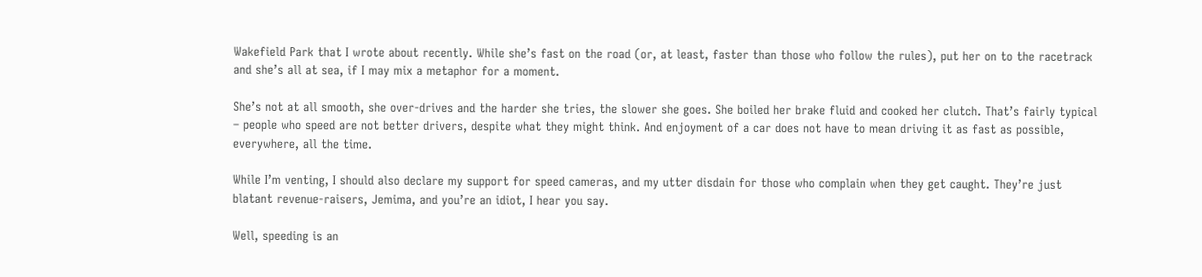Wakefield Park that I wrote about recently. While she’s fast on the road (or, at least, faster than those who follow the rules), put her on to the racetrack and she’s all at sea, if I may mix a metaphor for a moment.

She’s not at all smooth, she over-drives and the harder she tries, the slower she goes. She boiled her brake fluid and cooked her clutch. That’s fairly typical – people who speed are not better drivers, despite what they might think. And enjoyment of a car does not have to mean driving it as fast as possible, everywhere, all the time.

While I’m venting, I should also declare my support for speed cameras, and my utter disdain for those who complain when they get caught. They’re just blatant revenue-raisers, Jemima, and you’re an idiot, I hear you say.

Well, speeding is an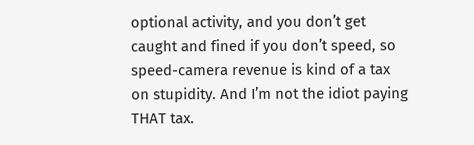optional activity, and you don’t get caught and fined if you don’t speed, so speed-camera revenue is kind of a tax on stupidity. And I’m not the idiot paying THAT tax.